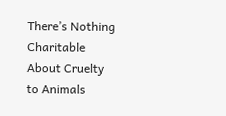There’s Nothing Charitable About Cruelty to Animals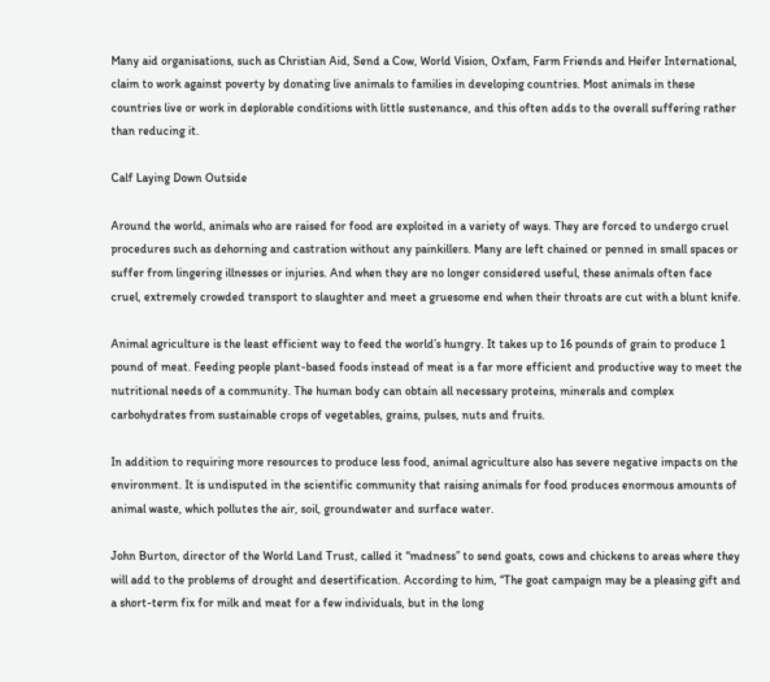Many aid organisations, such as Christian Aid, Send a Cow, World Vision, Oxfam, Farm Friends and Heifer International, claim to work against poverty by donating live animals to families in developing countries. Most animals in these countries live or work in deplorable conditions with little sustenance, and this often adds to the overall suffering rather than reducing it.

Calf Laying Down Outside

Around the world, animals who are raised for food are exploited in a variety of ways. They are forced to undergo cruel procedures such as dehorning and castration without any painkillers. Many are left chained or penned in small spaces or suffer from lingering illnesses or injuries. And when they are no longer considered useful, these animals often face cruel, extremely crowded transport to slaughter and meet a gruesome end when their throats are cut with a blunt knife.

Animal agriculture is the least efficient way to feed the world’s hungry. It takes up to 16 pounds of grain to produce 1 pound of meat. Feeding people plant-based foods instead of meat is a far more efficient and productive way to meet the nutritional needs of a community. The human body can obtain all necessary proteins, minerals and complex carbohydrates from sustainable crops of vegetables, grains, pulses, nuts and fruits.

In addition to requiring more resources to produce less food, animal agriculture also has severe negative impacts on the environment. It is undisputed in the scientific community that raising animals for food produces enormous amounts of animal waste, which pollutes the air, soil, groundwater and surface water.

John Burton, director of the World Land Trust, called it “madness” to send goats, cows and chickens to areas where they will add to the problems of drought and desertification. According to him, “The goat campaign may be a pleasing gift and a short-term fix for milk and meat for a few individuals, but in the long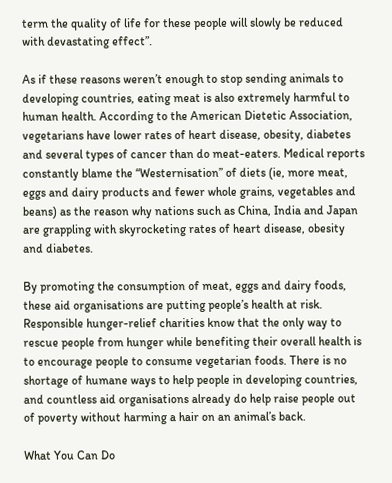term the quality of life for these people will slowly be reduced with devastating effect”.

As if these reasons weren’t enough to stop sending animals to developing countries, eating meat is also extremely harmful to human health. According to the American Dietetic Association, vegetarians have lower rates of heart disease, obesity, diabetes and several types of cancer than do meat-eaters. Medical reports constantly blame the “Westernisation” of diets (ie, more meat, eggs and dairy products and fewer whole grains, vegetables and beans) as the reason why nations such as China, India and Japan are grappling with skyrocketing rates of heart disease, obesity and diabetes.

By promoting the consumption of meat, eggs and dairy foods, these aid organisations are putting people’s health at risk. Responsible hunger-relief charities know that the only way to rescue people from hunger while benefiting their overall health is to encourage people to consume vegetarian foods. There is no shortage of humane ways to help people in developing countries, and countless aid organisations already do help raise people out of poverty without harming a hair on an animal’s back.

What You Can Do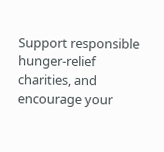Support responsible hunger-relief charities, and encourage your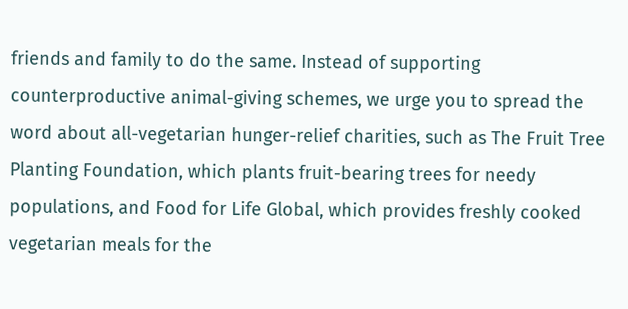friends and family to do the same. Instead of supporting counterproductive animal-giving schemes, we urge you to spread the word about all-vegetarian hunger-relief charities, such as The Fruit Tree Planting Foundation, which plants fruit-bearing trees for needy populations, and Food for Life Global, which provides freshly cooked vegetarian meals for the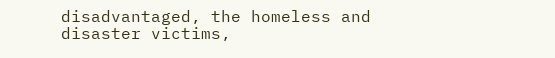disadvantaged, the homeless and disaster victims,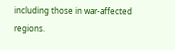including those in war-affected regions.